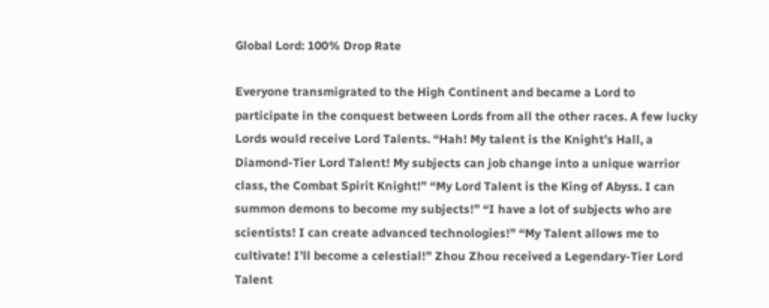Global Lord: 100% Drop Rate

Everyone transmigrated to the High Continent and became a Lord to participate in the conquest between Lords from all the other races. A few lucky Lords would receive Lord Talents. “Hah! My talent is the Knight’s Hall, a Diamond-Tier Lord Talent! My subjects can job change into a unique warrior class, the Combat Spirit Knight!” “My Lord Talent is the King of Abyss. I can summon demons to become my subjects!” “I have a lot of subjects who are scientists! I can create advanced technologies!” “My Talent allows me to cultivate! I’ll become a celestial!” Zhou Zhou received a Legendary-Tier Lord Talent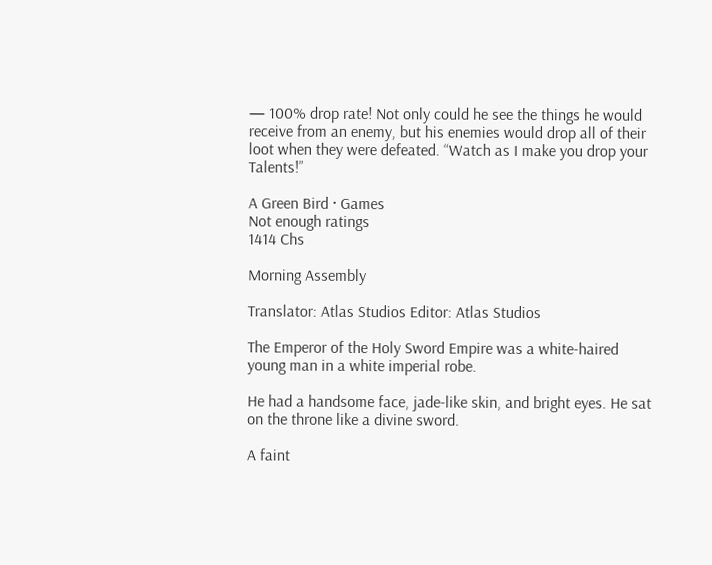— 100% drop rate! Not only could he see the things he would receive from an enemy, but his enemies would drop all of their loot when they were defeated. “Watch as I make you drop your Talents!”

A Green Bird · Games
Not enough ratings
1414 Chs

Morning Assembly

Translator: Atlas Studios Editor: Atlas Studios

The Emperor of the Holy Sword Empire was a white-haired young man in a white imperial robe.

He had a handsome face, jade-like skin, and bright eyes. He sat on the throne like a divine sword.

A faint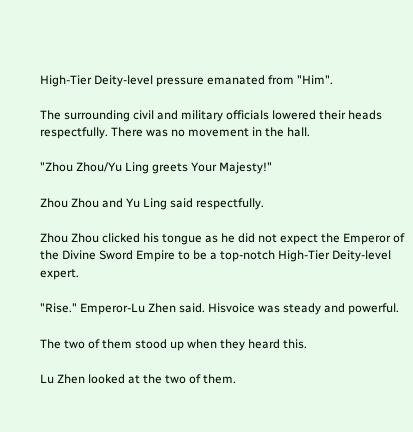High-Tier Deity-level pressure emanated from "Him".

The surrounding civil and military officials lowered their heads respectfully. There was no movement in the hall.

"Zhou Zhou/Yu Ling greets Your Majesty!"

Zhou Zhou and Yu Ling said respectfully.

Zhou Zhou clicked his tongue as he did not expect the Emperor of the Divine Sword Empire to be a top-notch High-Tier Deity-level expert.

"Rise." Emperor-Lu Zhen said. Hisvoice was steady and powerful.

The two of them stood up when they heard this.

Lu Zhen looked at the two of them.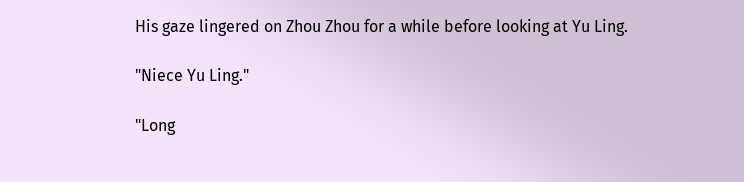His gaze lingered on Zhou Zhou for a while before looking at Yu Ling.

"Niece Yu Ling."

"Long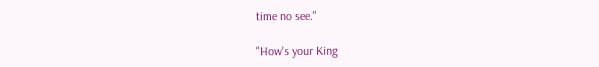time no see."

"How's your King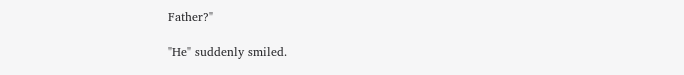Father?"

"He" suddenly smiled.